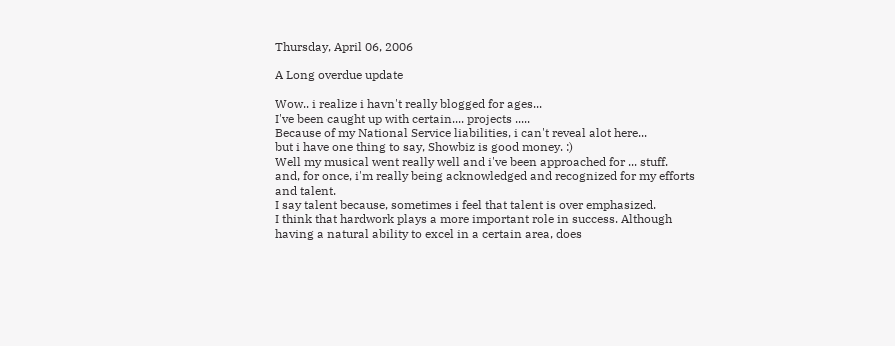Thursday, April 06, 2006

A Long overdue update

Wow.. i realize i havn't really blogged for ages...
I've been caught up with certain.... projects .....
Because of my National Service liabilities, i can't reveal alot here...
but i have one thing to say, Showbiz is good money. :)
Well my musical went really well and i've been approached for ... stuff.
and, for once, i'm really being acknowledged and recognized for my efforts and talent.
I say talent because, sometimes i feel that talent is over emphasized.
I think that hardwork plays a more important role in success. Although having a natural ability to excel in a certain area, does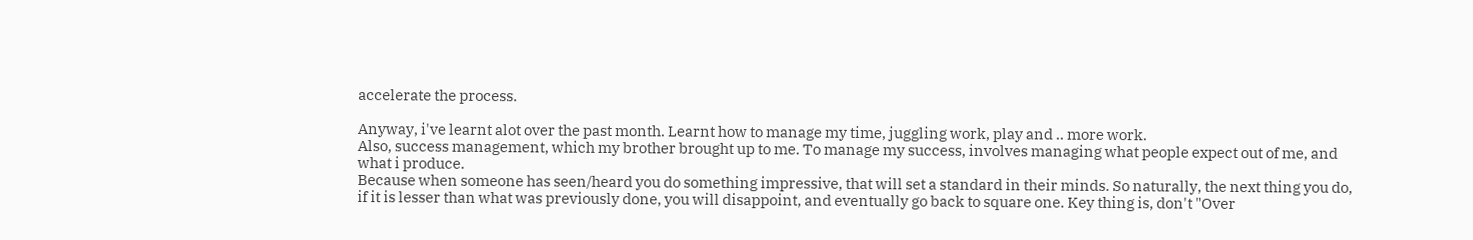accelerate the process.

Anyway, i've learnt alot over the past month. Learnt how to manage my time, juggling work, play and .. more work.
Also, success management, which my brother brought up to me. To manage my success, involves managing what people expect out of me, and what i produce.
Because when someone has seen/heard you do something impressive, that will set a standard in their minds. So naturally, the next thing you do, if it is lesser than what was previously done, you will disappoint, and eventually go back to square one. Key thing is, don't "Over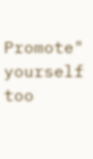Promote" yourself too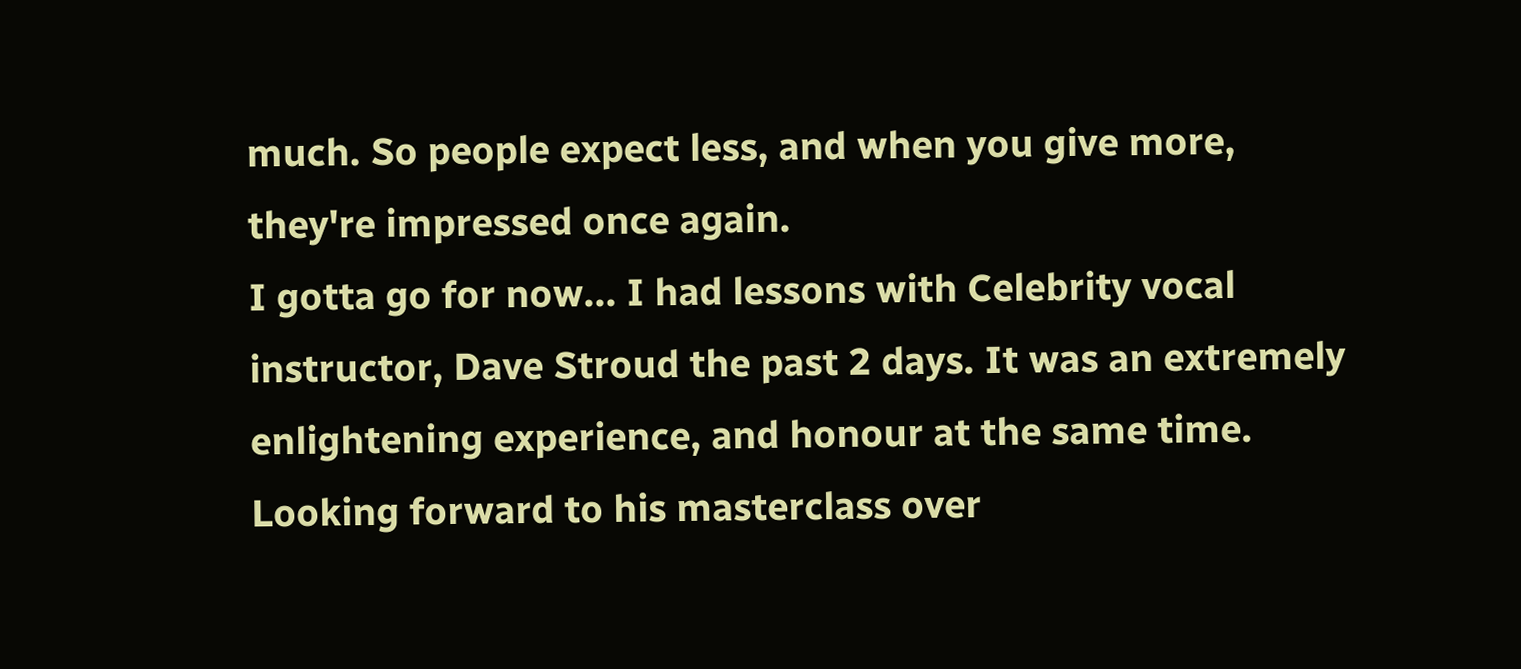much. So people expect less, and when you give more, they're impressed once again.
I gotta go for now... I had lessons with Celebrity vocal instructor, Dave Stroud the past 2 days. It was an extremely enlightening experience, and honour at the same time. Looking forward to his masterclass over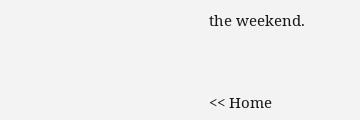the weekend.




<< Home